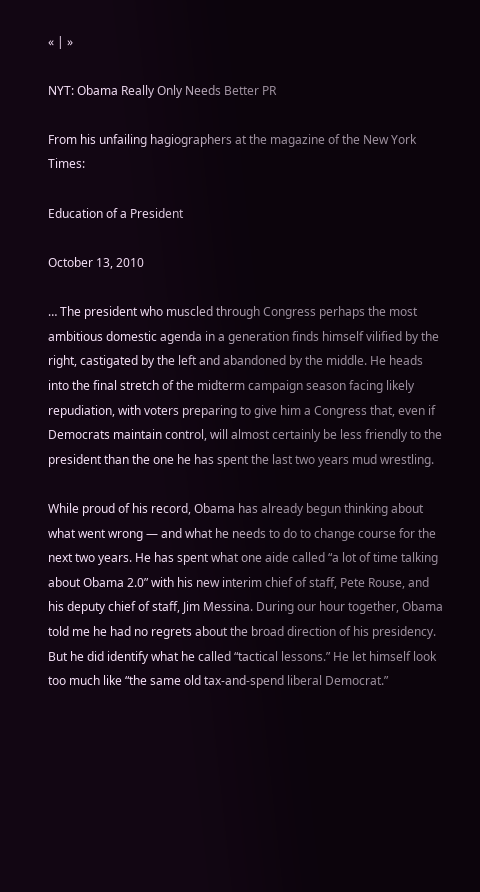« | »

NYT: Obama Really Only Needs Better PR

From his unfailing hagiographers at the magazine of the New York Times:

Education of a President

October 13, 2010

… The president who muscled through Congress perhaps the most ambitious domestic agenda in a generation finds himself vilified by the right, castigated by the left and abandoned by the middle. He heads into the final stretch of the midterm campaign season facing likely repudiation, with voters preparing to give him a Congress that, even if Democrats maintain control, will almost certainly be less friendly to the president than the one he has spent the last two years mud wrestling.

While proud of his record, Obama has already begun thinking about what went wrong — and what he needs to do to change course for the next two years. He has spent what one aide called “a lot of time talking about Obama 2.0” with his new interim chief of staff, Pete Rouse, and his deputy chief of staff, Jim Messina. During our hour together, Obama told me he had no regrets about the broad direction of his presidency. But he did identify what he called “tactical lessons.” He let himself look too much like “the same old tax-and-spend liberal Democrat.”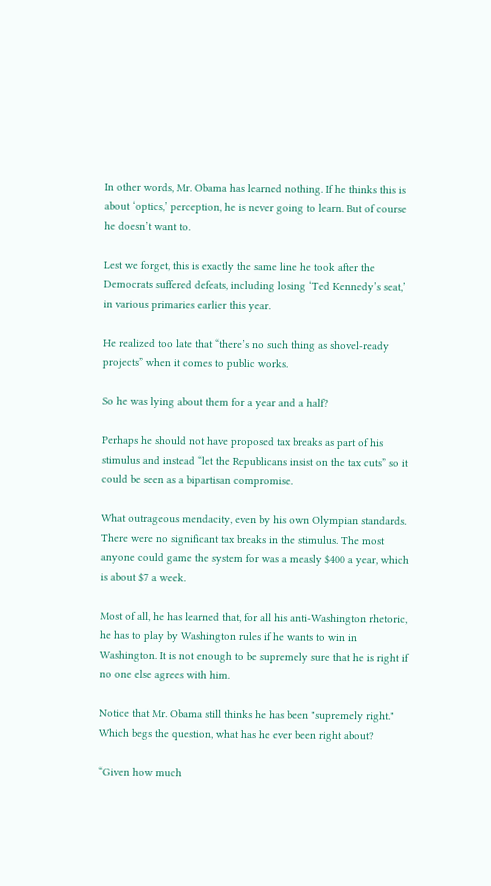In other words, Mr. Obama has learned nothing. If he thinks this is about ‘optics,’ perception, he is never going to learn. But of course he doesn’t want to.

Lest we forget, this is exactly the same line he took after the Democrats suffered defeats, including losing ‘Ted Kennedy’s seat,’ in various primaries earlier this year.

He realized too late that “there’s no such thing as shovel-ready projects” when it comes to public works.

So he was lying about them for a year and a half?

Perhaps he should not have proposed tax breaks as part of his stimulus and instead “let the Republicans insist on the tax cuts” so it could be seen as a bipartisan compromise.

What outrageous mendacity, even by his own Olympian standards. There were no significant tax breaks in the stimulus. The most anyone could game the system for was a measly $400 a year, which is about $7 a week.

Most of all, he has learned that, for all his anti-Washington rhetoric, he has to play by Washington rules if he wants to win in Washington. It is not enough to be supremely sure that he is right if no one else agrees with him.

Notice that Mr. Obama still thinks he has been "supremely right." Which begs the question, what has he ever been right about?

“Given how much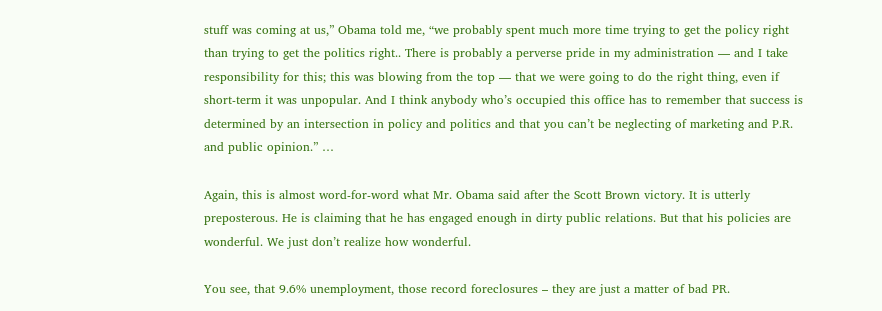stuff was coming at us,” Obama told me, “we probably spent much more time trying to get the policy right than trying to get the politics right.. There is probably a perverse pride in my administration — and I take responsibility for this; this was blowing from the top — that we were going to do the right thing, even if short-term it was unpopular. And I think anybody who’s occupied this office has to remember that success is determined by an intersection in policy and politics and that you can’t be neglecting of marketing and P.R. and public opinion.” …

Again, this is almost word-for-word what Mr. Obama said after the Scott Brown victory. It is utterly preposterous. He is claiming that he has engaged enough in dirty public relations. But that his policies are wonderful. We just don’t realize how wonderful.

You see, that 9.6% unemployment, those record foreclosures – they are just a matter of bad PR.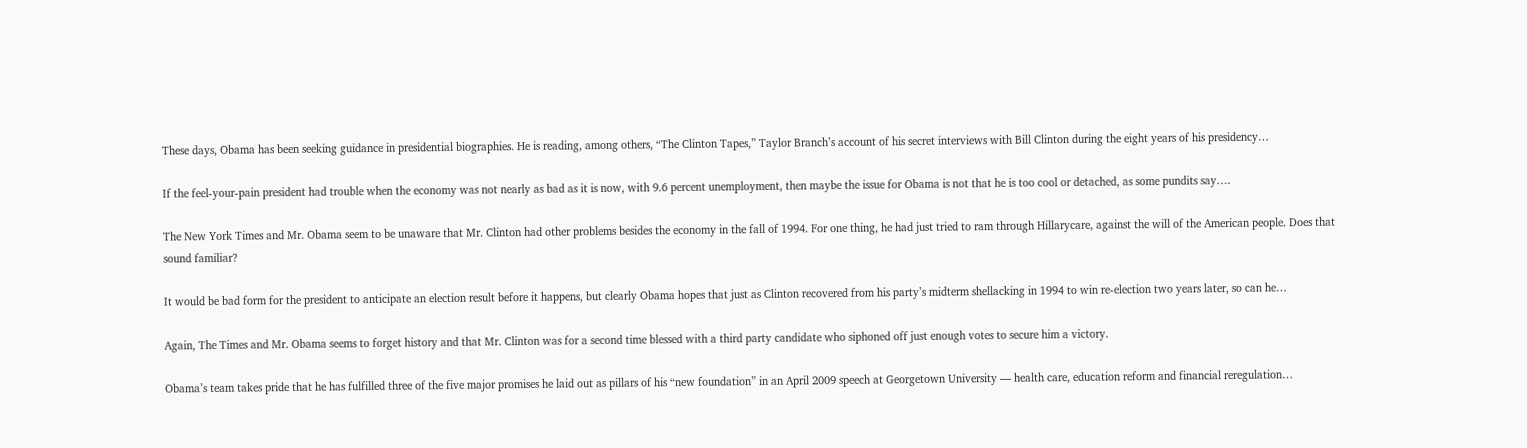These days, Obama has been seeking guidance in presidential biographies. He is reading, among others, “The Clinton Tapes,” Taylor Branch’s account of his secret interviews with Bill Clinton during the eight years of his presidency…

If the feel-your-pain president had trouble when the economy was not nearly as bad as it is now, with 9.6 percent unemployment, then maybe the issue for Obama is not that he is too cool or detached, as some pundits say….

The New York Times and Mr. Obama seem to be unaware that Mr. Clinton had other problems besides the economy in the fall of 1994. For one thing, he had just tried to ram through Hillarycare, against the will of the American people. Does that sound familiar?

It would be bad form for the president to anticipate an election result before it happens, but clearly Obama hopes that just as Clinton recovered from his party’s midterm shellacking in 1994 to win re-election two years later, so can he…

Again, The Times and Mr. Obama seems to forget history and that Mr. Clinton was for a second time blessed with a third party candidate who siphoned off just enough votes to secure him a victory.

Obama’s team takes pride that he has fulfilled three of the five major promises he laid out as pillars of his “new foundation” in an April 2009 speech at Georgetown University — health care, education reform and financial reregulation…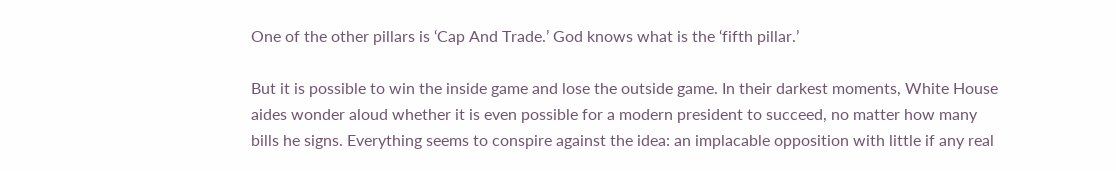One of the other pillars is ‘Cap And Trade.’ God knows what is the ‘fifth pillar.’

But it is possible to win the inside game and lose the outside game. In their darkest moments, White House aides wonder aloud whether it is even possible for a modern president to succeed, no matter how many bills he signs. Everything seems to conspire against the idea: an implacable opposition with little if any real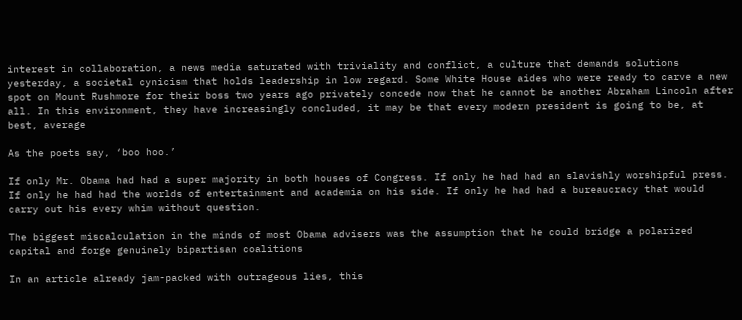interest in collaboration, a news media saturated with triviality and conflict, a culture that demands solutions yesterday, a societal cynicism that holds leadership in low regard. Some White House aides who were ready to carve a new spot on Mount Rushmore for their boss two years ago privately concede now that he cannot be another Abraham Lincoln after all. In this environment, they have increasingly concluded, it may be that every modern president is going to be, at best, average

As the poets say, ‘boo hoo.’

If only Mr. Obama had had a super majority in both houses of Congress. If only he had had an slavishly worshipful press. If only he had had the worlds of entertainment and academia on his side. If only he had had a bureaucracy that would carry out his every whim without question.

The biggest miscalculation in the minds of most Obama advisers was the assumption that he could bridge a polarized capital and forge genuinely bipartisan coalitions

In an article already jam-packed with outrageous lies, this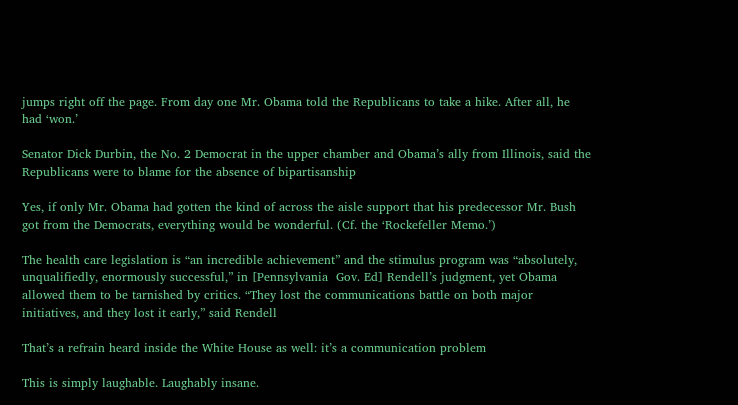jumps right off the page. From day one Mr. Obama told the Republicans to take a hike. After all, he had ‘won.’

Senator Dick Durbin, the No. 2 Democrat in the upper chamber and Obama’s ally from Illinois, said the Republicans were to blame for the absence of bipartisanship

Yes, if only Mr. Obama had gotten the kind of across the aisle support that his predecessor Mr. Bush got from the Democrats, everything would be wonderful. (Cf. the ‘Rockefeller Memo.’)

The health care legislation is “an incredible achievement” and the stimulus program was “absolutely, unqualifiedly, enormously successful,” in [Pennsylvania  Gov. Ed] Rendell’s judgment, yet Obama allowed them to be tarnished by critics. “They lost the communications battle on both major initiatives, and they lost it early,” said Rendell

That’s a refrain heard inside the White House as well: it’s a communication problem

This is simply laughable. Laughably insane.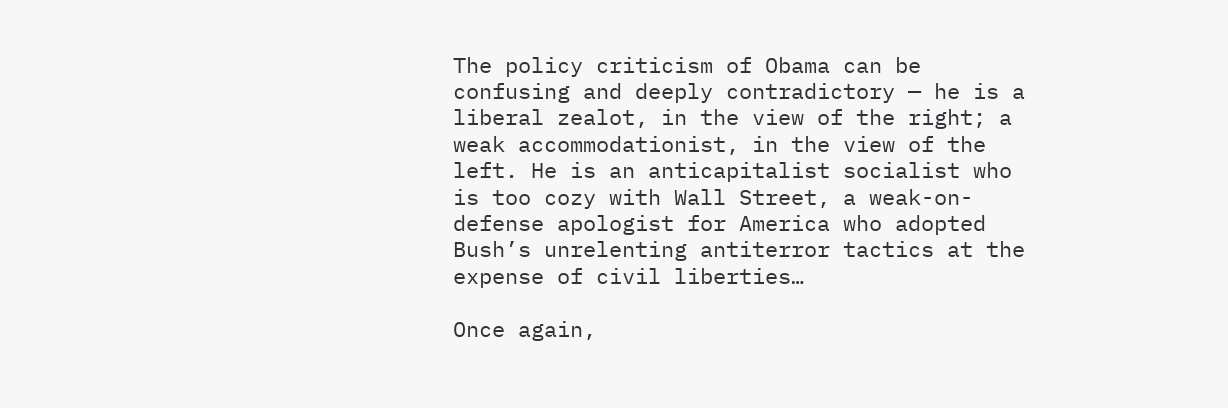The policy criticism of Obama can be confusing and deeply contradictory — he is a liberal zealot, in the view of the right; a weak accommodationist, in the view of the left. He is an anticapitalist socialist who is too cozy with Wall Street, a weak-on-defense apologist for America who adopted Bush’s unrelenting antiterror tactics at the expense of civil liberties…

Once again,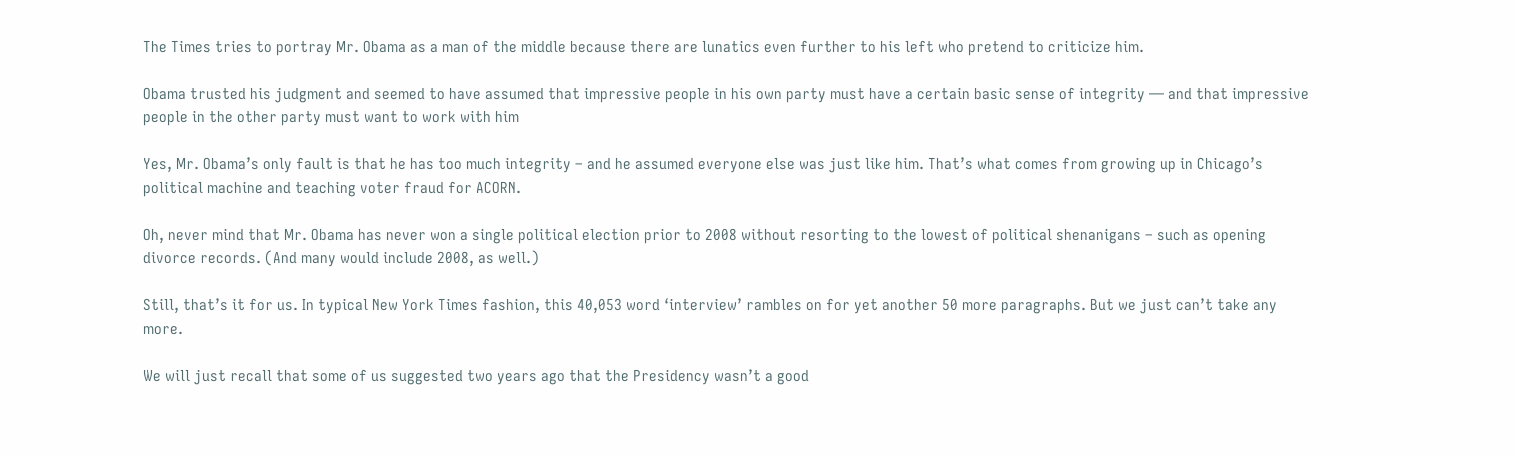The Times tries to portray Mr. Obama as a man of the middle because there are lunatics even further to his left who pretend to criticize him.

Obama trusted his judgment and seemed to have assumed that impressive people in his own party must have a certain basic sense of integrity — and that impressive people in the other party must want to work with him

Yes, Mr. Obama’s only fault is that he has too much integrity – and he assumed everyone else was just like him. That’s what comes from growing up in Chicago’s political machine and teaching voter fraud for ACORN.

Oh, never mind that Mr. Obama has never won a single political election prior to 2008 without resorting to the lowest of political shenanigans – such as opening divorce records. (And many would include 2008, as well.)

Still, that’s it for us. In typical New York Times fashion, this 40,053 word ‘interview’ rambles on for yet another 50 more paragraphs. But we just can’t take any more.

We will just recall that some of us suggested two years ago that the Presidency wasn’t a good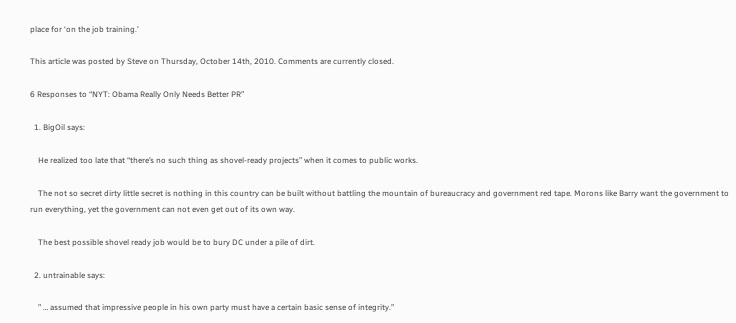place for ‘on the job training.’

This article was posted by Steve on Thursday, October 14th, 2010. Comments are currently closed.

6 Responses to “NYT: Obama Really Only Needs Better PR”

  1. BigOil says:

    He realized too late that “there’s no such thing as shovel-ready projects” when it comes to public works.

    The not so secret dirty little secret is nothing in this country can be built without battling the mountain of bureaucracy and government red tape. Morons like Barry want the government to run everything, yet the government can not even get out of its own way.

    The best possible shovel ready job would be to bury DC under a pile of dirt.

  2. untrainable says:

    ” … assumed that impressive people in his own party must have a certain basic sense of integrity.”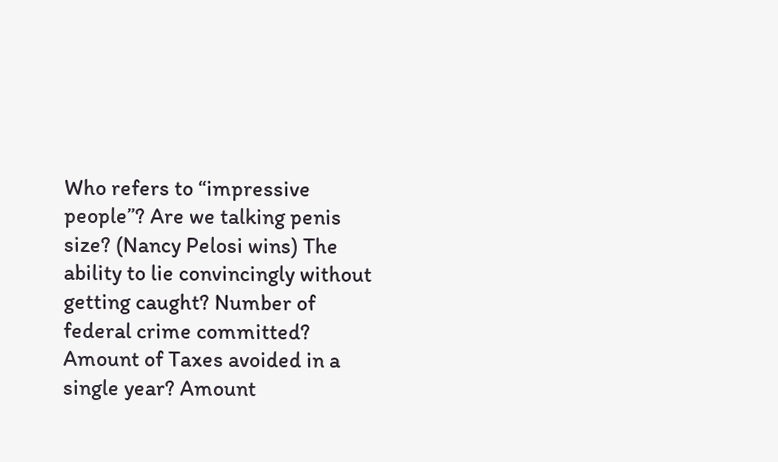Who refers to “impressive people”? Are we talking penis size? (Nancy Pelosi wins) The ability to lie convincingly without getting caught? Number of federal crime committed? Amount of Taxes avoided in a single year? Amount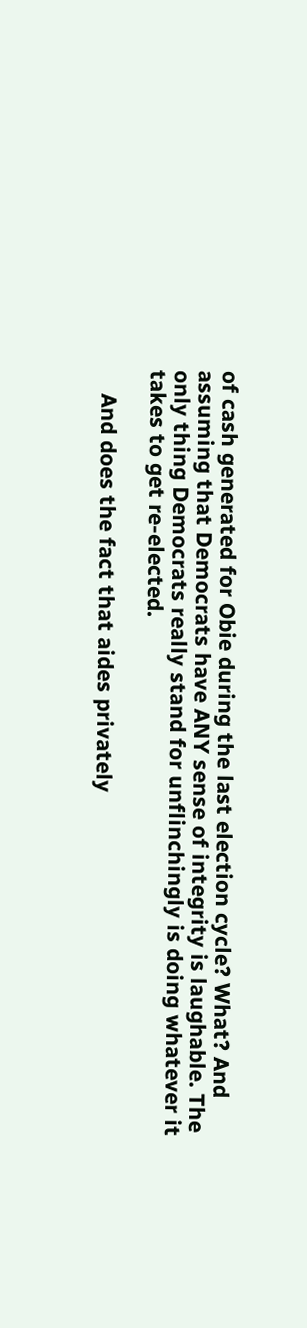of cash generated for Obie during the last election cycle? What? And assuming that Democrats have ANY sense of integrity is laughable. The only thing Democrats really stand for unflinchingly is doing whatever it takes to get re-elected.

    And does the fact that aides privately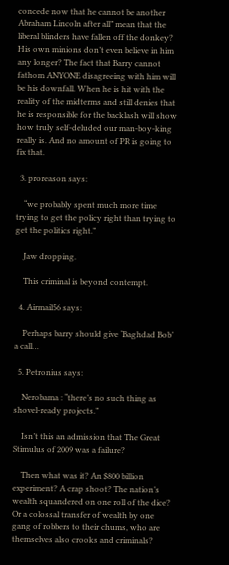concede now that he cannot be another Abraham Lincoln after all” mean that the liberal blinders have fallen off the donkey? His own minions don’t even believe in him any longer? The fact that Barry cannot fathom ANYONE disagreeing with him will be his downfall. When he is hit with the reality of the midterms and still denies that he is responsible for the backlash will show how truly self-deluded our man-boy-king really is. And no amount of PR is going to fix that.

  3. proreason says:

    “we probably spent much more time trying to get the policy right than trying to get the politics right.”

    Jaw dropping.

    This criminal is beyond contempt.

  4. Airmail56 says:

    Perhaps barry should give ‘Baghdad Bob’ a call…

  5. Petronius says:

    Nerobama : “there’s no such thing as shovel-ready projects.”

    Isn’t this an admission that The Great Stimulus of 2009 was a failure?

    Then what was it? An $800 billion experiment? A crap shoot? The nation’s wealth squandered on one roll of the dice? Or a colossal transfer of wealth by one gang of robbers to their chums, who are themselves also crooks and criminals?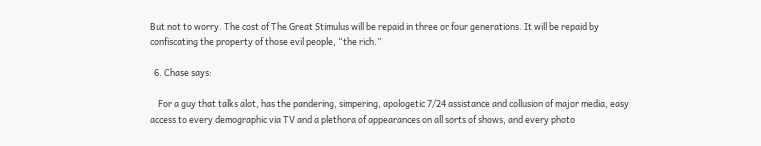But not to worry. The cost of The Great Stimulus will be repaid in three or four generations. It will be repaid by confiscating the property of those evil people, “the rich.”

  6. Chase says:

    For a guy that talks alot, has the pandering, simpering, apologetic 7/24 assistance and collusion of major media, easy access to every demographic via TV and a plethora of appearances on all sorts of shows, and every photo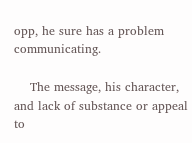opp, he sure has a problem communicating.

    The message, his character, and lack of substance or appeal to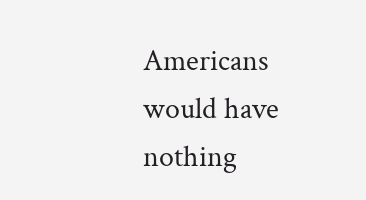Americans would have nothing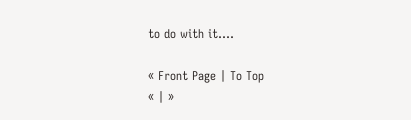to do with it….

« Front Page | To Top
« | »